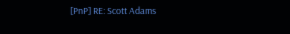[PnP] RE: Scott Adams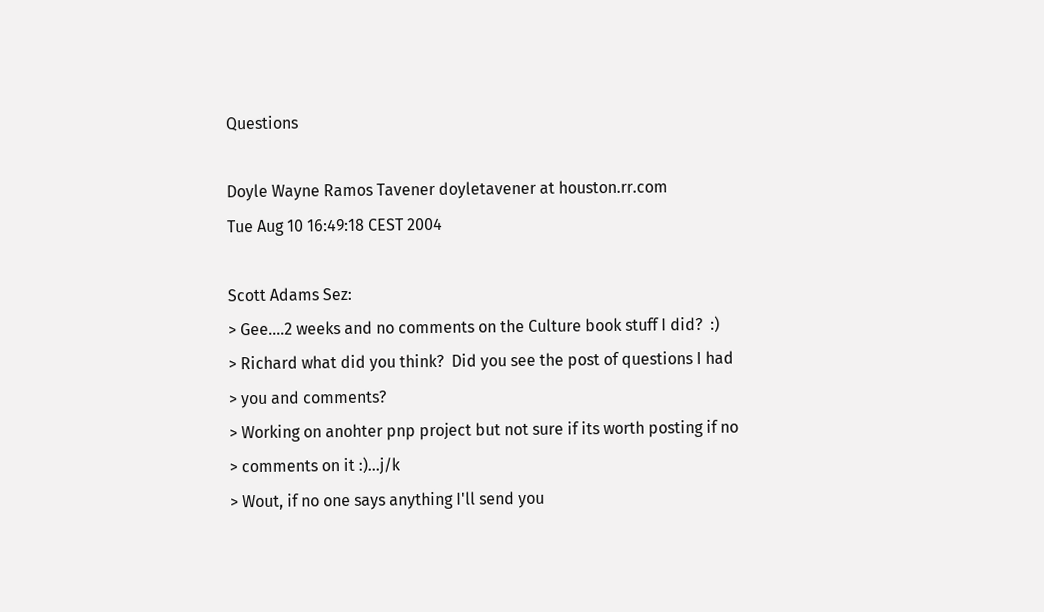Questions

Doyle Wayne Ramos Tavener doyletavener at houston.rr.com
Tue Aug 10 16:49:18 CEST 2004

Scott Adams Sez:
> Gee....2 weeks and no comments on the Culture book stuff I did?  :)
> Richard what did you think?  Did you see the post of questions I had
> you and comments?
> Working on anohter pnp project but not sure if its worth posting if no
> comments on it :)...j/k
> Wout, if no one says anything I'll send you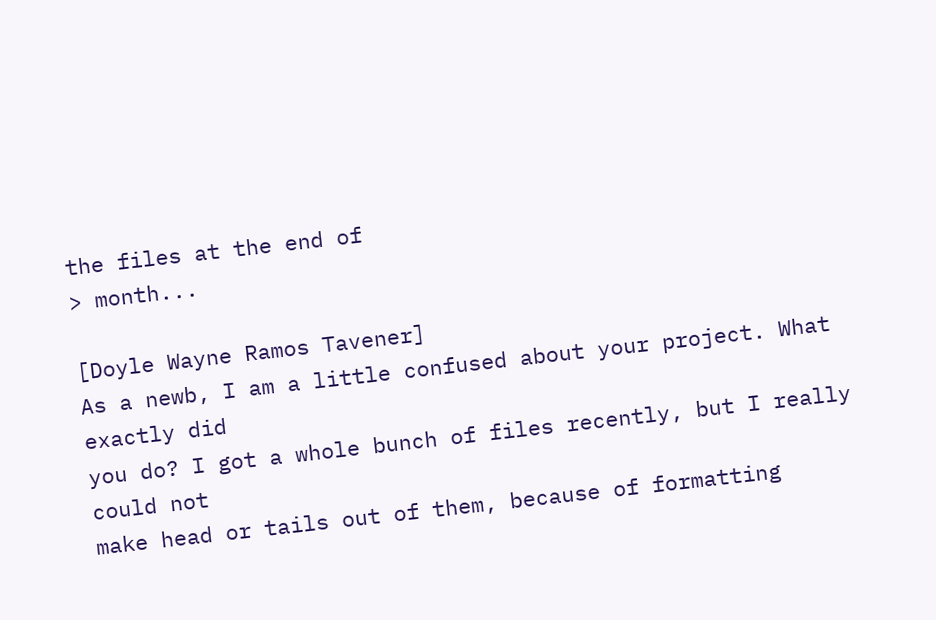the files at the end of
> month...

[Doyle Wayne Ramos Tavener]
As a newb, I am a little confused about your project. What exactly did
you do? I got a whole bunch of files recently, but I really could not
make head or tails out of them, because of formatting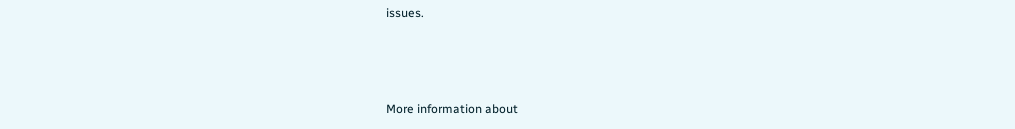issues.



More information about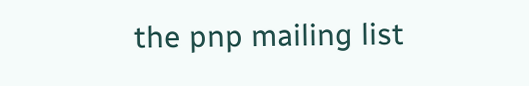the pnp mailing list